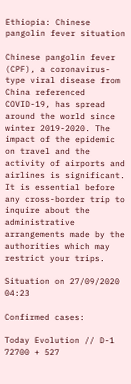Ethiopia: Chinese pangolin fever situation

Chinese pangolin fever (CPF), a coronavirus-type viral disease from China referenced COVID-19, has spread around the world since winter 2019-2020. The impact of the epidemic on travel and the activity of airports and airlines is significant. It is essential before any cross-border trip to inquire about the administrative arrangements made by the authorities which may restrict your trips.

Situation on 27/09/2020 04:23

Confirmed cases:

Today Evolution // D-1
72700 + 527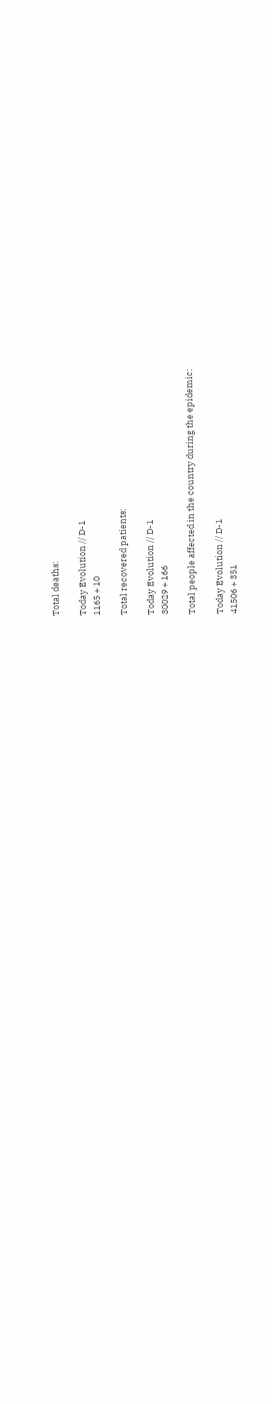Total deaths:

Today Evolution // D-1
1165 + 10

Total recovered patients:

Today Evolution // D-1
30029 + 166

Total people affected in the country during the epidemic:

Today Evolution // D-1
41506 + 351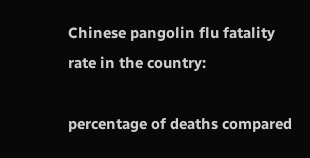Chinese pangolin flu fatality rate in the country:

percentage of deaths compared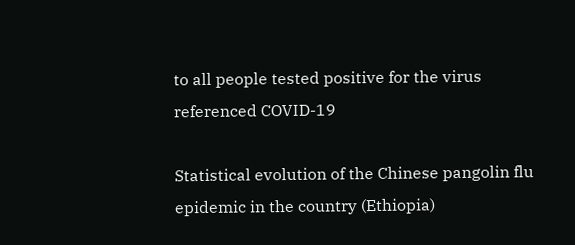to all people tested positive for the virus referenced COVID-19

Statistical evolution of the Chinese pangolin flu epidemic in the country (Ethiopia)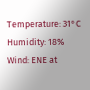Temperature: 31°C
Humidity: 18%
Wind: ENE at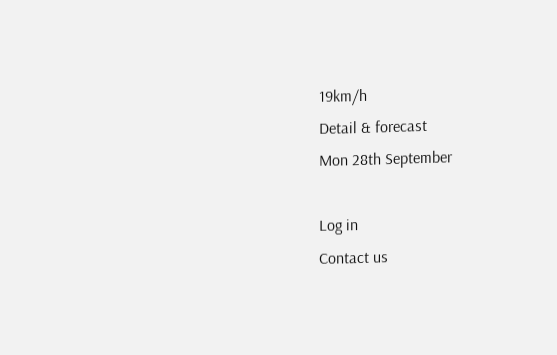19km/h
Detail & forecast
Mon 28th September

Log in
Contact us